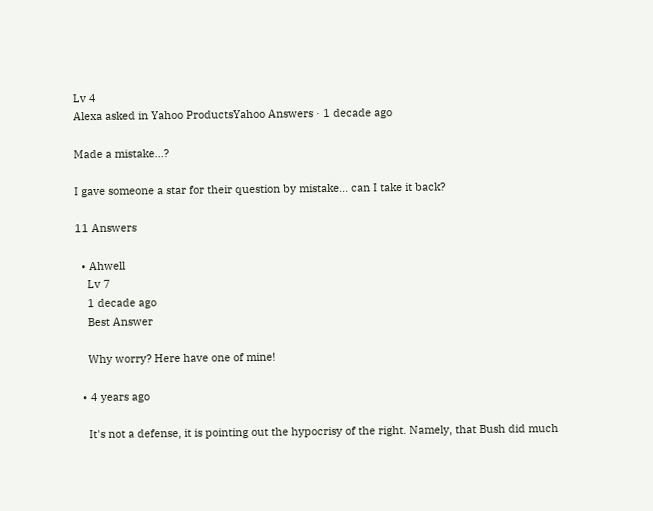Lv 4
Alexa asked in Yahoo ProductsYahoo Answers · 1 decade ago

Made a mistake...?

I gave someone a star for their question by mistake... can I take it back?

11 Answers

  • Ahwell
    Lv 7
    1 decade ago
    Best Answer

    Why worry? Here have one of mine!

  • 4 years ago

    It's not a defense, it is pointing out the hypocrisy of the right. Namely, that Bush did much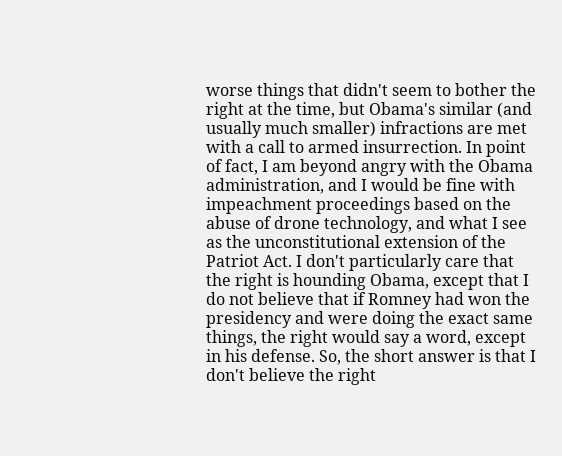worse things that didn't seem to bother the right at the time, but Obama's similar (and usually much smaller) infractions are met with a call to armed insurrection. In point of fact, I am beyond angry with the Obama administration, and I would be fine with impeachment proceedings based on the abuse of drone technology, and what I see as the unconstitutional extension of the Patriot Act. I don't particularly care that the right is hounding Obama, except that I do not believe that if Romney had won the presidency and were doing the exact same things, the right would say a word, except in his defense. So, the short answer is that I don't believe the right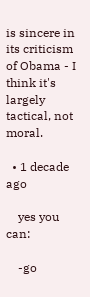is sincere in its criticism of Obama - I think it's largely tactical, not moral.

  • 1 decade ago

    yes you can:

    -go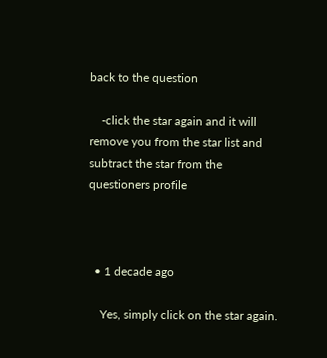back to the question

    -click the star again and it will remove you from the star list and subtract the star from the questioners profile



  • 1 decade ago

    Yes, simply click on the star again.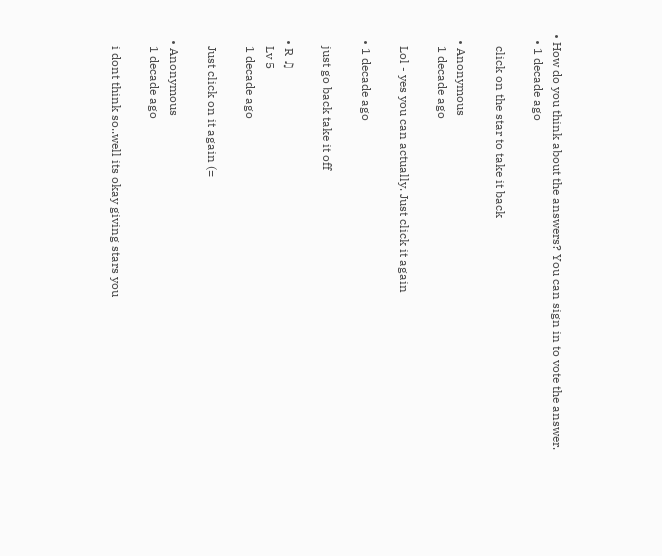• How do you think about the answers? You can sign in to vote the answer.
  • 1 decade ago

    click on the star to take it back

  • Anonymous
    1 decade ago

    Lol - yes you can actually. Just click it again

  • 1 decade ago

    just go back take it off

  • R ♫
    Lv 5
    1 decade ago

    Just click on it again (=

  • Anonymous
    1 decade ago

    i dont think so..well its okay giving stars you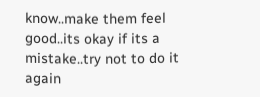know..make them feel good..its okay if its a mistake..try not to do it again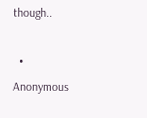though..

  • Anonymous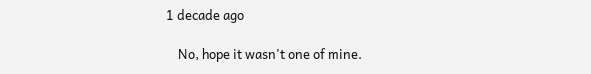1 decade ago

    No, hope it wasn't one of mine.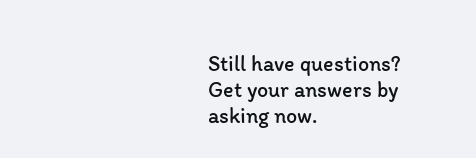Still have questions? Get your answers by asking now.